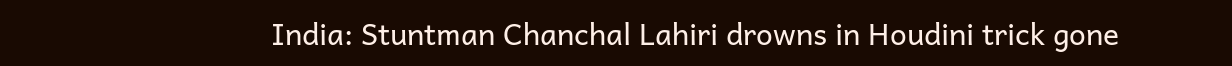India: Stuntman Chanchal Lahiri drowns in Houdini trick gone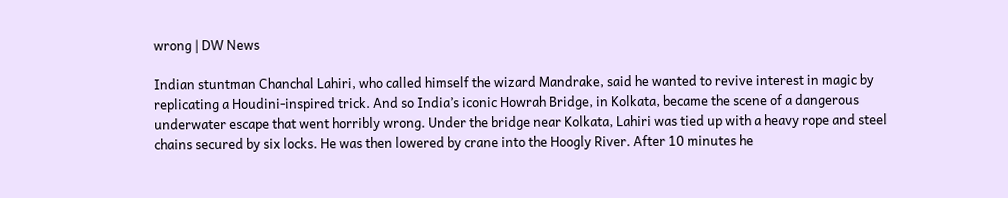wrong | DW News

Indian stuntman Chanchal Lahiri, who called himself the wizard Mandrake, said he wanted to revive interest in magic by replicating a Houdini-inspired trick. And so India’s iconic Howrah Bridge, in Kolkata, became the scene of a dangerous underwater escape that went horribly wrong. Under the bridge near Kolkata, Lahiri was tied up with a heavy rope and steel chains secured by six locks. He was then lowered by crane into the Hoogly River. After 10 minutes he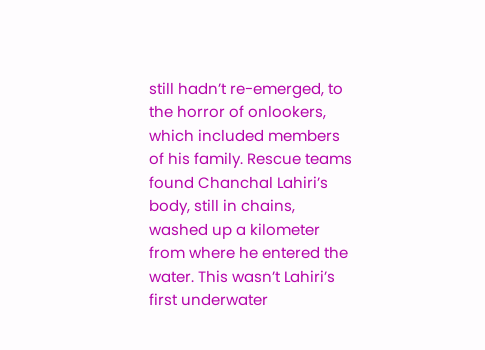still hadn’t re-emerged, to the horror of onlookers, which included members of his family. Rescue teams found Chanchal Lahiri’s body, still in chains, washed up a kilometer from where he entered the water. This wasn’t Lahiri’s first underwater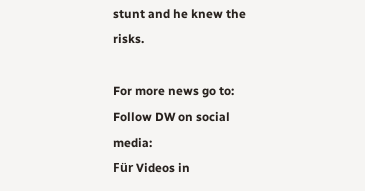stunt and he knew the risks.

For more news go to:
Follow DW on social media:
Für Videos in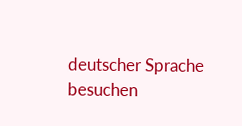deutscher Sprache besuchen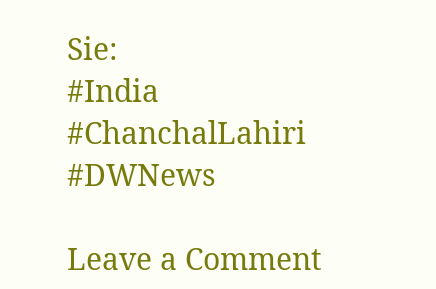Sie:
#India #ChanchalLahiri #DWNews

Leave a Comment